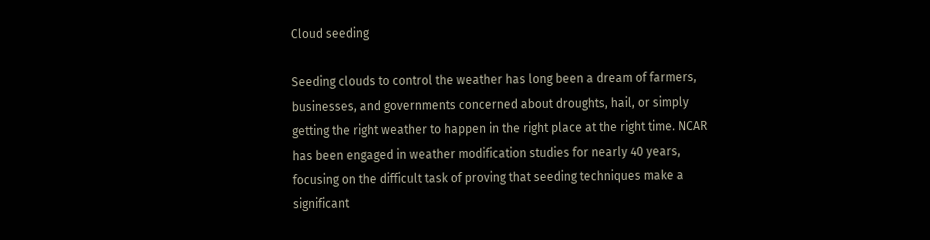Cloud seeding

Seeding clouds to control the weather has long been a dream of farmers, businesses, and governments concerned about droughts, hail, or simply getting the right weather to happen in the right place at the right time. NCAR has been engaged in weather modification studies for nearly 40 years, focusing on the difficult task of proving that seeding techniques make a significant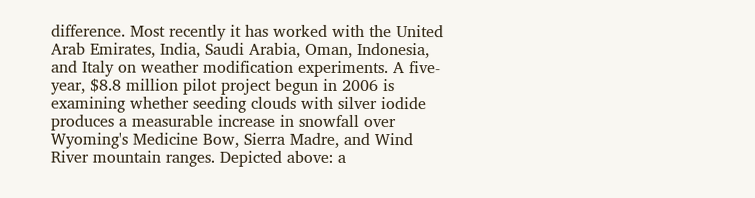difference. Most recently it has worked with the United Arab Emirates, India, Saudi Arabia, Oman, Indonesia, and Italy on weather modification experiments. A five-year, $8.8 million pilot project begun in 2006 is examining whether seeding clouds with silver iodide produces a measurable increase in snowfall over Wyoming's Medicine Bow, Sierra Madre, and Wind River mountain ranges. Depicted above: a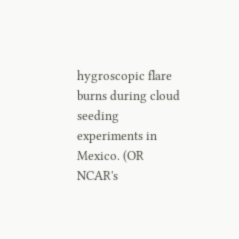hygroscopic flare burns during cloud seeding experiments in Mexico. (OR NCAR's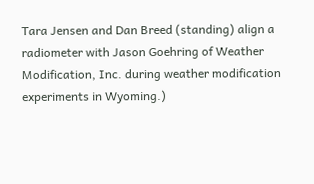Tara Jensen and Dan Breed (standing) align a radiometer with Jason Goehring of Weather Modification, Inc. during weather modification experiments in Wyoming.)